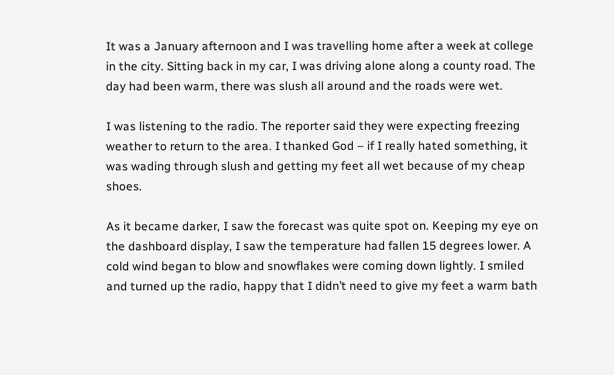It was a January afternoon and I was travelling home after a week at college in the city. Sitting back in my car, I was driving alone along a county road. The day had been warm, there was slush all around and the roads were wet.

I was listening to the radio. The reporter said they were expecting freezing weather to return to the area. I thanked God – if I really hated something, it was wading through slush and getting my feet all wet because of my cheap shoes.

As it became darker, I saw the forecast was quite spot on. Keeping my eye on the dashboard display, I saw the temperature had fallen 15 degrees lower. A cold wind began to blow and snowflakes were coming down lightly. I smiled and turned up the radio, happy that I didn’t need to give my feet a warm bath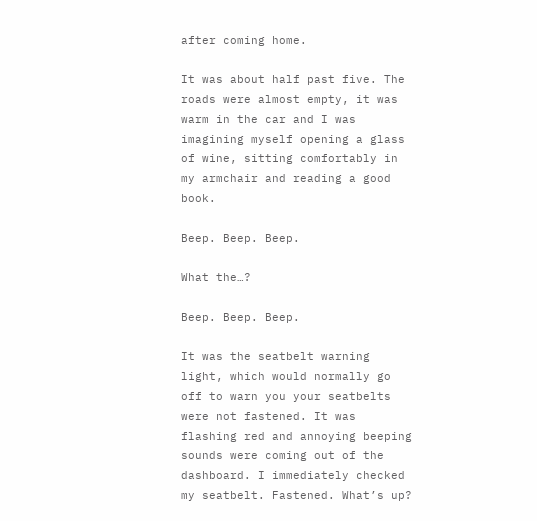after coming home.

It was about half past five. The roads were almost empty, it was warm in the car and I was imagining myself opening a glass of wine, sitting comfortably in my armchair and reading a good book.

Beep. Beep. Beep.

What the…?

Beep. Beep. Beep.

It was the seatbelt warning light, which would normally go off to warn you your seatbelts were not fastened. It was flashing red and annoying beeping sounds were coming out of the dashboard. I immediately checked my seatbelt. Fastened. What’s up?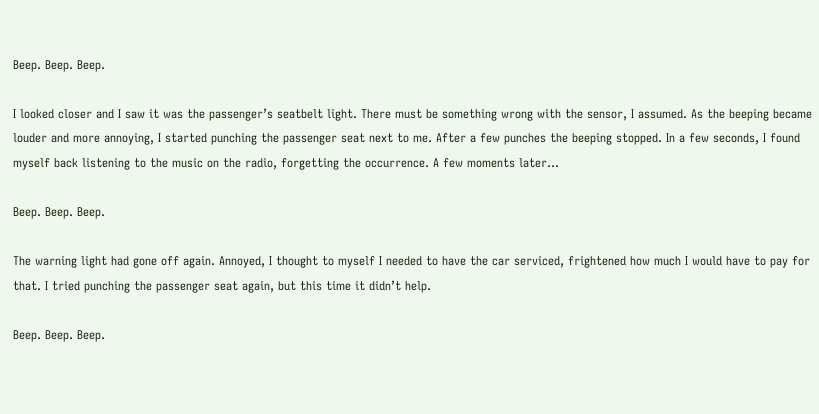Beep. Beep. Beep.

I looked closer and I saw it was the passenger’s seatbelt light. There must be something wrong with the sensor, I assumed. As the beeping became louder and more annoying, I started punching the passenger seat next to me. After a few punches the beeping stopped. In a few seconds, I found myself back listening to the music on the radio, forgetting the occurrence. A few moments later...

Beep. Beep. Beep.

The warning light had gone off again. Annoyed, I thought to myself I needed to have the car serviced, frightened how much I would have to pay for that. I tried punching the passenger seat again, but this time it didn’t help.

Beep. Beep. Beep.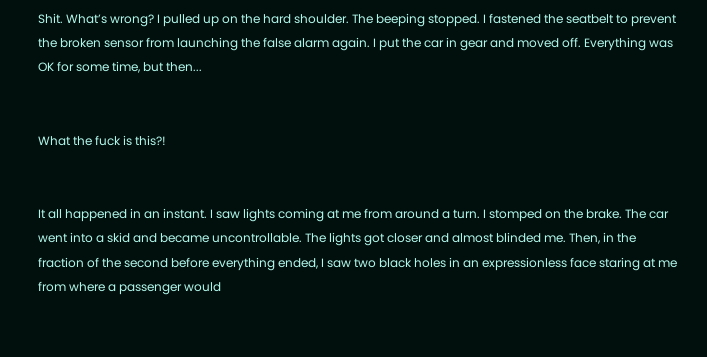Shit. What’s wrong? I pulled up on the hard shoulder. The beeping stopped. I fastened the seatbelt to prevent the broken sensor from launching the false alarm again. I put the car in gear and moved off. Everything was OK for some time, but then...


What the fuck is this?!


It all happened in an instant. I saw lights coming at me from around a turn. I stomped on the brake. The car went into a skid and became uncontrollable. The lights got closer and almost blinded me. Then, in the fraction of the second before everything ended, I saw two black holes in an expressionless face staring at me from where a passenger would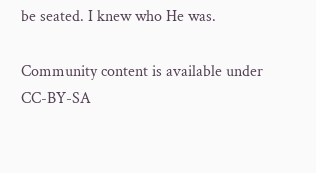be seated. I knew who He was.

Community content is available under CC-BY-SA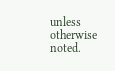unless otherwise noted.